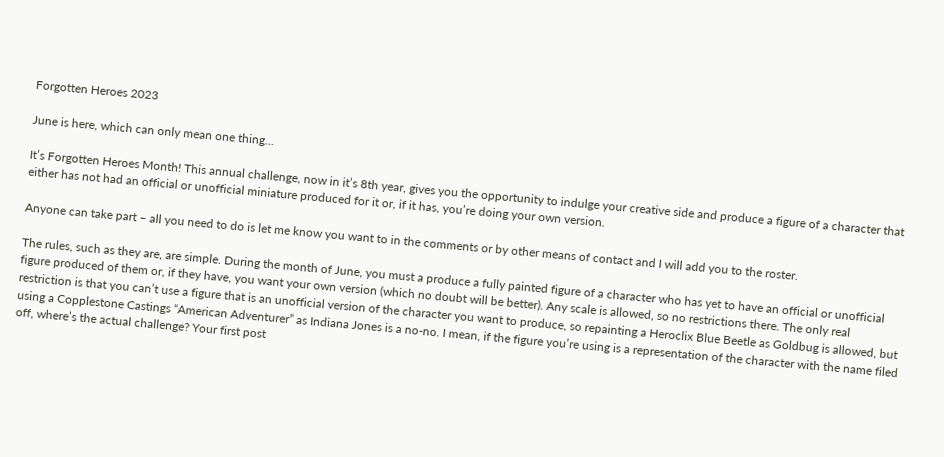Forgotten Heroes 2023

June is here, which can only mean one thing…

It’s Forgotten Heroes Month! This annual challenge, now in it’s 8th year, gives you the opportunity to indulge your creative side and produce a figure of a character that either has not had an official or unofficial miniature produced for it or, if it has, you’re doing your own version.

Anyone can take part – all you need to do is let me know you want to in the comments or by other means of contact and I will add you to the roster.

The rules, such as they are, are simple. During the month of June, you must a produce a fully painted figure of a character who has yet to have an official or unofficial figure produced of them or, if they have, you want your own version (which no doubt will be better). Any scale is allowed, so no restrictions there. The only real restriction is that you can’t use a figure that is an unofficial version of the character you want to produce, so repainting a Heroclix Blue Beetle as Goldbug is allowed, but using a Copplestone Castings “American Adventurer” as Indiana Jones is a no-no. I mean, if the figure you’re using is a representation of the character with the name filed off, where’s the actual challenge? Your first post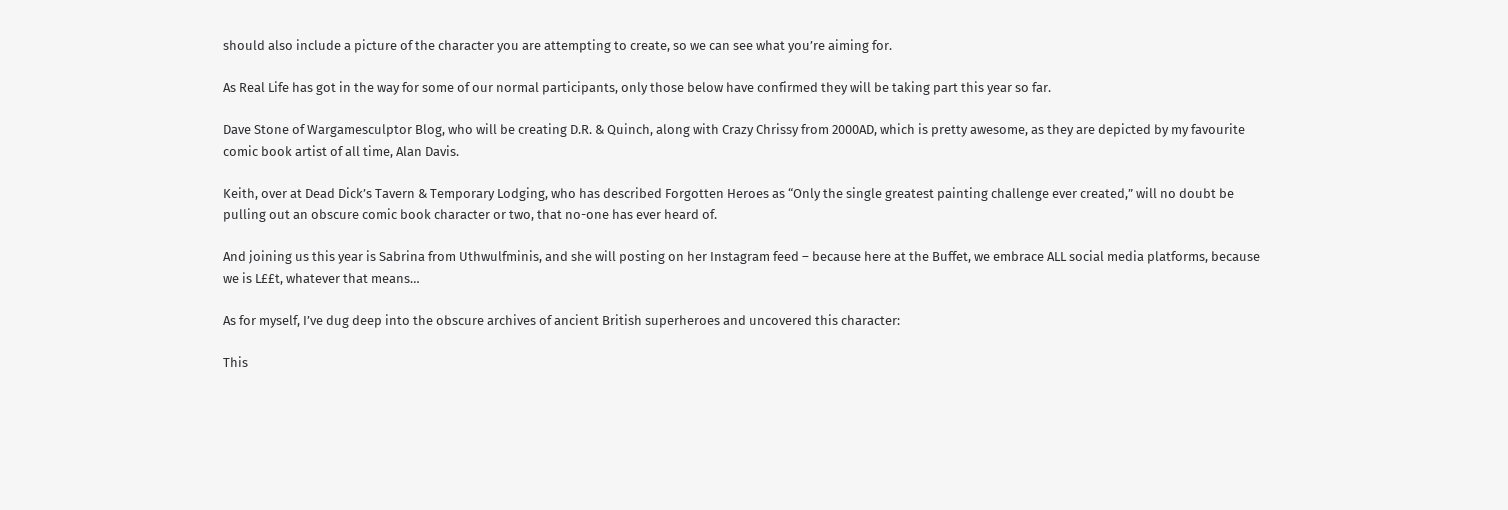should also include a picture of the character you are attempting to create, so we can see what you’re aiming for.

As Real Life has got in the way for some of our normal participants, only those below have confirmed they will be taking part this year so far.

Dave Stone of Wargamesculptor Blog, who will be creating D.R. & Quinch, along with Crazy Chrissy from 2000AD, which is pretty awesome, as they are depicted by my favourite comic book artist of all time, Alan Davis.

Keith, over at Dead Dick’s Tavern & Temporary Lodging, who has described Forgotten Heroes as “Only the single greatest painting challenge ever created,” will no doubt be pulling out an obscure comic book character or two, that no-one has ever heard of.

And joining us this year is Sabrina from Uthwulfminis, and she will posting on her Instagram feed – because here at the Buffet, we embrace ALL social media platforms, because we is L££t, whatever that means…

As for myself, I’ve dug deep into the obscure archives of ancient British superheroes and uncovered this character:

This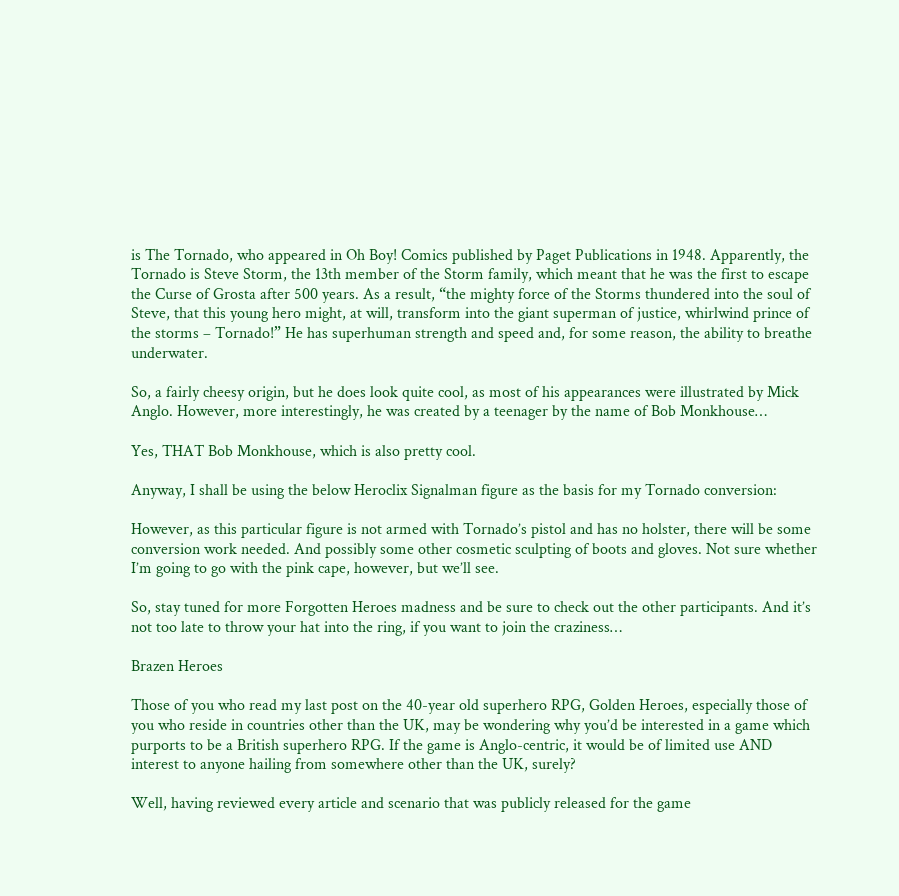is The Tornado, who appeared in Oh Boy! Comics published by Paget Publications in 1948. Apparently, the Tornado is Steve Storm, the 13th member of the Storm family, which meant that he was the first to escape the Curse of Grosta after 500 years. As a result, “the mighty force of the Storms thundered into the soul of Steve, that this young hero might, at will, transform into the giant superman of justice, whirlwind prince of the storms – Tornado!” He has superhuman strength and speed and, for some reason, the ability to breathe underwater.

So, a fairly cheesy origin, but he does look quite cool, as most of his appearances were illustrated by Mick Anglo. However, more interestingly, he was created by a teenager by the name of Bob Monkhouse…

Yes, THAT Bob Monkhouse, which is also pretty cool.

Anyway, I shall be using the below Heroclix Signalman figure as the basis for my Tornado conversion:

However, as this particular figure is not armed with Tornado’s pistol and has no holster, there will be some conversion work needed. And possibly some other cosmetic sculpting of boots and gloves. Not sure whether I’m going to go with the pink cape, however, but we’ll see.

So, stay tuned for more Forgotten Heroes madness and be sure to check out the other participants. And it’s not too late to throw your hat into the ring, if you want to join the craziness…

Brazen Heroes

Those of you who read my last post on the 40-year old superhero RPG, Golden Heroes, especially those of you who reside in countries other than the UK, may be wondering why you’d be interested in a game which purports to be a British superhero RPG. If the game is Anglo-centric, it would be of limited use AND interest to anyone hailing from somewhere other than the UK, surely?

Well, having reviewed every article and scenario that was publicly released for the game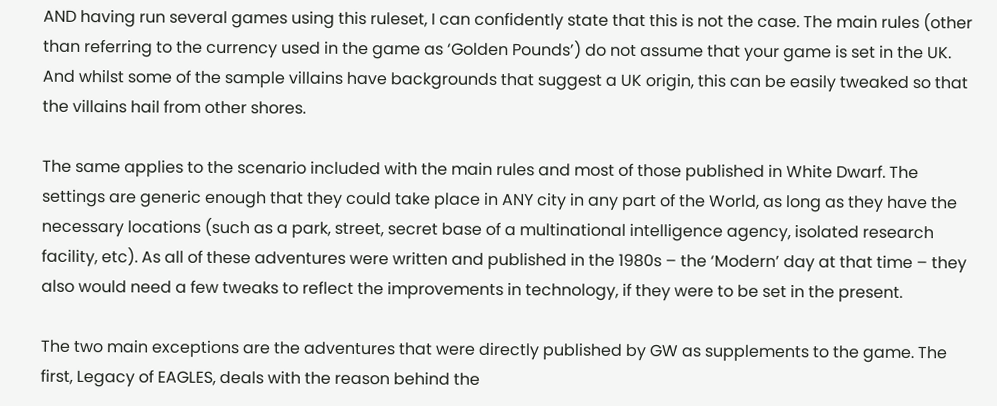AND having run several games using this ruleset, I can confidently state that this is not the case. The main rules (other than referring to the currency used in the game as ‘Golden Pounds’) do not assume that your game is set in the UK. And whilst some of the sample villains have backgrounds that suggest a UK origin, this can be easily tweaked so that the villains hail from other shores.

The same applies to the scenario included with the main rules and most of those published in White Dwarf. The settings are generic enough that they could take place in ANY city in any part of the World, as long as they have the necessary locations (such as a park, street, secret base of a multinational intelligence agency, isolated research facility, etc). As all of these adventures were written and published in the 1980s – the ‘Modern’ day at that time – they also would need a few tweaks to reflect the improvements in technology, if they were to be set in the present.

The two main exceptions are the adventures that were directly published by GW as supplements to the game. The first, Legacy of EAGLES, deals with the reason behind the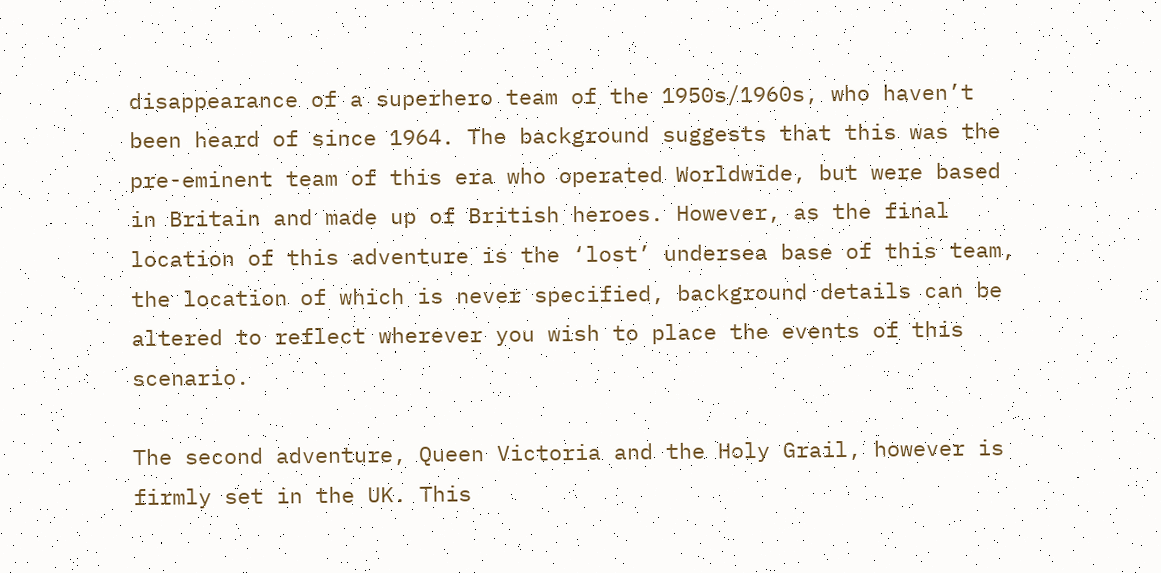disappearance of a superhero team of the 1950s/1960s, who haven’t been heard of since 1964. The background suggests that this was the pre-eminent team of this era who operated Worldwide, but were based in Britain and made up of British heroes. However, as the final location of this adventure is the ‘lost’ undersea base of this team, the location of which is never specified, background details can be altered to reflect wherever you wish to place the events of this scenario.

The second adventure, Queen Victoria and the Holy Grail, however is firmly set in the UK. This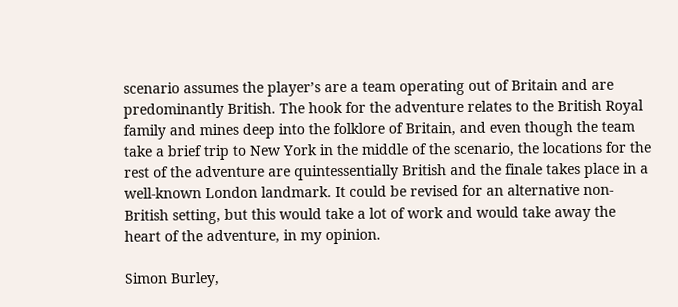scenario assumes the player’s are a team operating out of Britain and are predominantly British. The hook for the adventure relates to the British Royal family and mines deep into the folklore of Britain, and even though the team take a brief trip to New York in the middle of the scenario, the locations for the rest of the adventure are quintessentially British and the finale takes place in a well-known London landmark. It could be revised for an alternative non-British setting, but this would take a lot of work and would take away the heart of the adventure, in my opinion.

Simon Burley,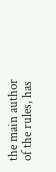the main author of the rules, has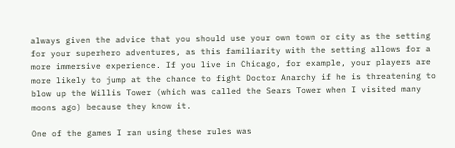always given the advice that you should use your own town or city as the setting for your superhero adventures, as this familiarity with the setting allows for a more immersive experience. If you live in Chicago, for example, your players are more likely to jump at the chance to fight Doctor Anarchy if he is threatening to blow up the Willis Tower (which was called the Sears Tower when I visited many moons ago) because they know it.

One of the games I ran using these rules was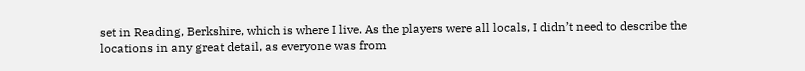set in Reading, Berkshire, which is where I live. As the players were all locals, I didn’t need to describe the locations in any great detail, as everyone was from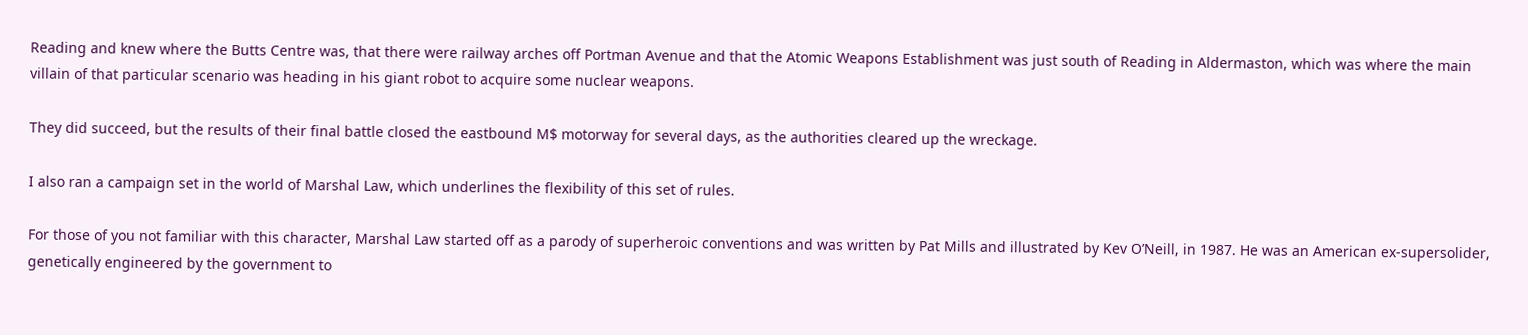Reading and knew where the Butts Centre was, that there were railway arches off Portman Avenue and that the Atomic Weapons Establishment was just south of Reading in Aldermaston, which was where the main villain of that particular scenario was heading in his giant robot to acquire some nuclear weapons.

They did succeed, but the results of their final battle closed the eastbound M$ motorway for several days, as the authorities cleared up the wreckage.

I also ran a campaign set in the world of Marshal Law, which underlines the flexibility of this set of rules.

For those of you not familiar with this character, Marshal Law started off as a parody of superheroic conventions and was written by Pat Mills and illustrated by Kev O’Neill, in 1987. He was an American ex-supersolider, genetically engineered by the government to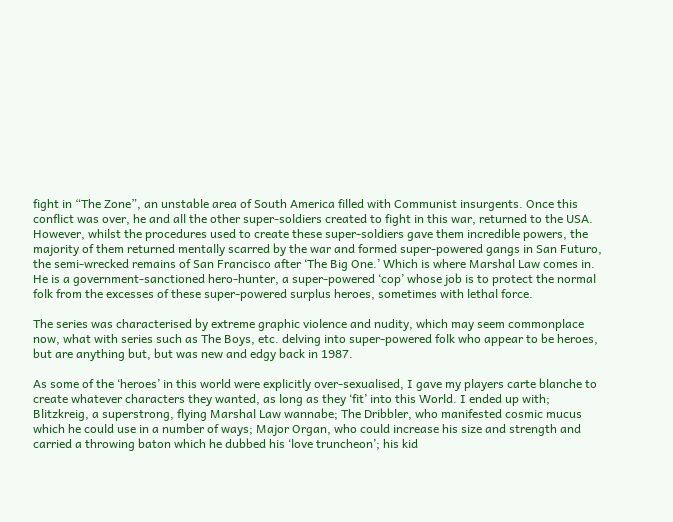fight in “The Zone”, an unstable area of South America filled with Communist insurgents. Once this conflict was over, he and all the other super-soldiers created to fight in this war, returned to the USA. However, whilst the procedures used to create these super-soldiers gave them incredible powers, the majority of them returned mentally scarred by the war and formed super-powered gangs in San Futuro, the semi-wrecked remains of San Francisco after ‘The Big One.’ Which is where Marshal Law comes in. He is a government-sanctioned hero-hunter, a super-powered ‘cop’ whose job is to protect the normal folk from the excesses of these super-powered surplus heroes, sometimes with lethal force.

The series was characterised by extreme graphic violence and nudity, which may seem commonplace now, what with series such as The Boys, etc. delving into super-powered folk who appear to be heroes, but are anything but, but was new and edgy back in 1987.

As some of the ‘heroes’ in this world were explicitly over-sexualised, I gave my players carte blanche to create whatever characters they wanted, as long as they ‘fit’ into this World. I ended up with; Blitzkreig, a superstrong, flying Marshal Law wannabe; The Dribbler, who manifested cosmic mucus which he could use in a number of ways; Major Organ, who could increase his size and strength and carried a throwing baton which he dubbed his ‘love truncheon’; his kid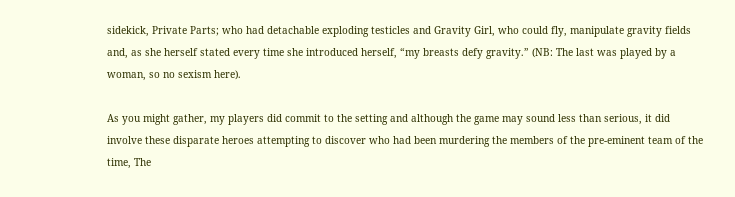sidekick, Private Parts; who had detachable exploding testicles and Gravity Girl, who could fly, manipulate gravity fields and, as she herself stated every time she introduced herself, “my breasts defy gravity.” (NB: The last was played by a woman, so no sexism here).

As you might gather, my players did commit to the setting and although the game may sound less than serious, it did involve these disparate heroes attempting to discover who had been murdering the members of the pre-eminent team of the time, The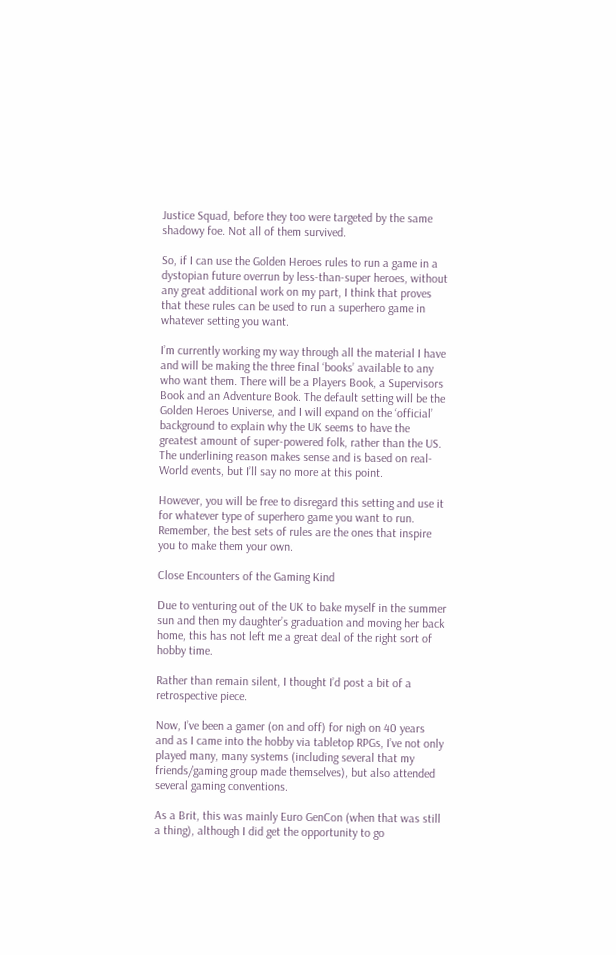Justice Squad, before they too were targeted by the same shadowy foe. Not all of them survived.

So, if I can use the Golden Heroes rules to run a game in a dystopian future overrun by less-than-super heroes, without any great additional work on my part, I think that proves that these rules can be used to run a superhero game in whatever setting you want.

I’m currently working my way through all the material I have and will be making the three final ‘books’ available to any who want them. There will be a Players Book, a Supervisors Book and an Adventure Book. The default setting will be the Golden Heroes Universe, and I will expand on the ‘official’ background to explain why the UK seems to have the greatest amount of super-powered folk, rather than the US. The underlining reason makes sense and is based on real-World events, but I’ll say no more at this point.

However, you will be free to disregard this setting and use it for whatever type of superhero game you want to run. Remember, the best sets of rules are the ones that inspire you to make them your own.

Close Encounters of the Gaming Kind

Due to venturing out of the UK to bake myself in the summer sun and then my daughter’s graduation and moving her back home, this has not left me a great deal of the right sort of hobby time.

Rather than remain silent, I thought I’d post a bit of a retrospective piece.

Now, I’ve been a gamer (on and off) for nigh on 40 years and as I came into the hobby via tabletop RPGs, I’ve not only played many, many systems (including several that my friends/gaming group made themselves), but also attended several gaming conventions.

As a Brit, this was mainly Euro GenCon (when that was still a thing), although I did get the opportunity to go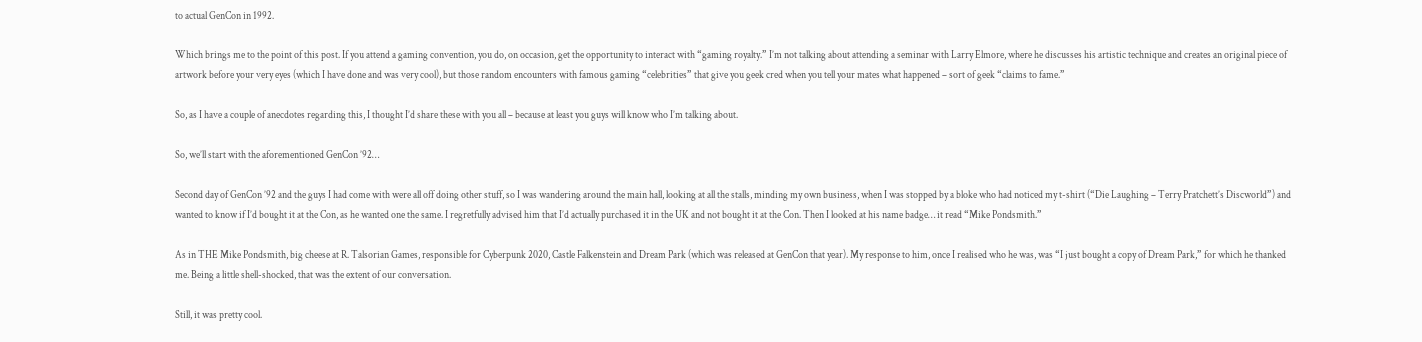to actual GenCon in 1992.

Which brings me to the point of this post. If you attend a gaming convention, you do, on occasion, get the opportunity to interact with “gaming royalty.” I’m not talking about attending a seminar with Larry Elmore, where he discusses his artistic technique and creates an original piece of artwork before your very eyes (which I have done and was very cool), but those random encounters with famous gaming “celebrities” that give you geek cred when you tell your mates what happened – sort of geek “claims to fame.”

So, as I have a couple of anecdotes regarding this, I thought I’d share these with you all – because at least you guys will know who I’m talking about.

So, we’ll start with the aforementioned GenCon ’92…

Second day of GenCon ’92 and the guys I had come with were all off doing other stuff, so I was wandering around the main hall, looking at all the stalls, minding my own business, when I was stopped by a bloke who had noticed my t-shirt (“Die Laughing – Terry Pratchett’s Discworld”) and wanted to know if I’d bought it at the Con, as he wanted one the same. I regretfully advised him that I’d actually purchased it in the UK and not bought it at the Con. Then I looked at his name badge… it read “Mike Pondsmith.”

As in THE Mike Pondsmith, big cheese at R. Talsorian Games, responsible for Cyberpunk 2020, Castle Falkenstein and Dream Park (which was released at GenCon that year). My response to him, once I realised who he was, was “I just bought a copy of Dream Park,” for which he thanked me. Being a little shell-shocked, that was the extent of our conversation.

Still, it was pretty cool.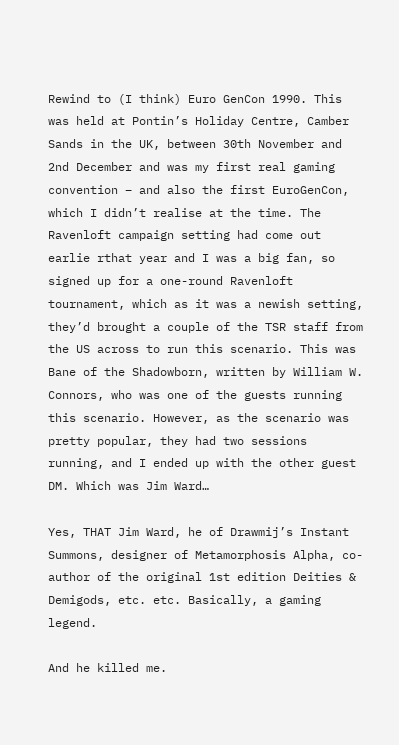Rewind to (I think) Euro GenCon 1990. This was held at Pontin’s Holiday Centre, Camber Sands in the UK, between 30th November and 2nd December and was my first real gaming convention – and also the first EuroGenCon, which I didn’t realise at the time. The Ravenloft campaign setting had come out earlie rthat year and I was a big fan, so signed up for a one-round Ravenloft tournament, which as it was a newish setting, they’d brought a couple of the TSR staff from the US across to run this scenario. This was Bane of the Shadowborn, written by William W. Connors, who was one of the guests running this scenario. However, as the scenario was pretty popular, they had two sessions running, and I ended up with the other guest DM. Which was Jim Ward…

Yes, THAT Jim Ward, he of Drawmij’s Instant Summons, designer of Metamorphosis Alpha, co-author of the original 1st edition Deities & Demigods, etc. etc. Basically, a gaming legend.

And he killed me.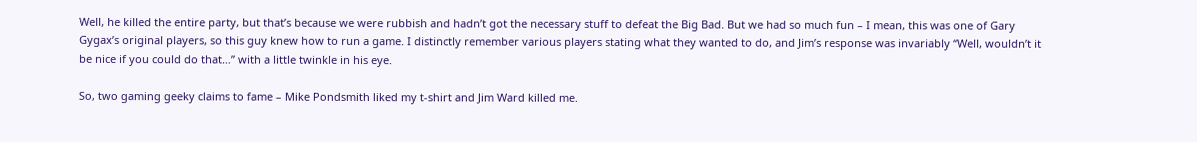Well, he killed the entire party, but that’s because we were rubbish and hadn’t got the necessary stuff to defeat the Big Bad. But we had so much fun – I mean, this was one of Gary Gygax’s original players, so this guy knew how to run a game. I distinctly remember various players stating what they wanted to do, and Jim’s response was invariably “Well, wouldn’t it be nice if you could do that…” with a little twinkle in his eye.

So, two gaming geeky claims to fame – Mike Pondsmith liked my t-shirt and Jim Ward killed me.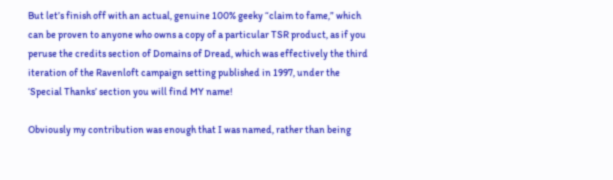But let’s finish off with an actual, genuine 100% geeky “claim to fame,” which can be proven to anyone who owns a copy of a particular TSR product, as if you peruse the credits section of Domains of Dread, which was effectively the third iteration of the Ravenloft campaign setting published in 1997, under the ‘Special Thanks’ section you will find MY name!

Obviously my contribution was enough that I was named, rather than being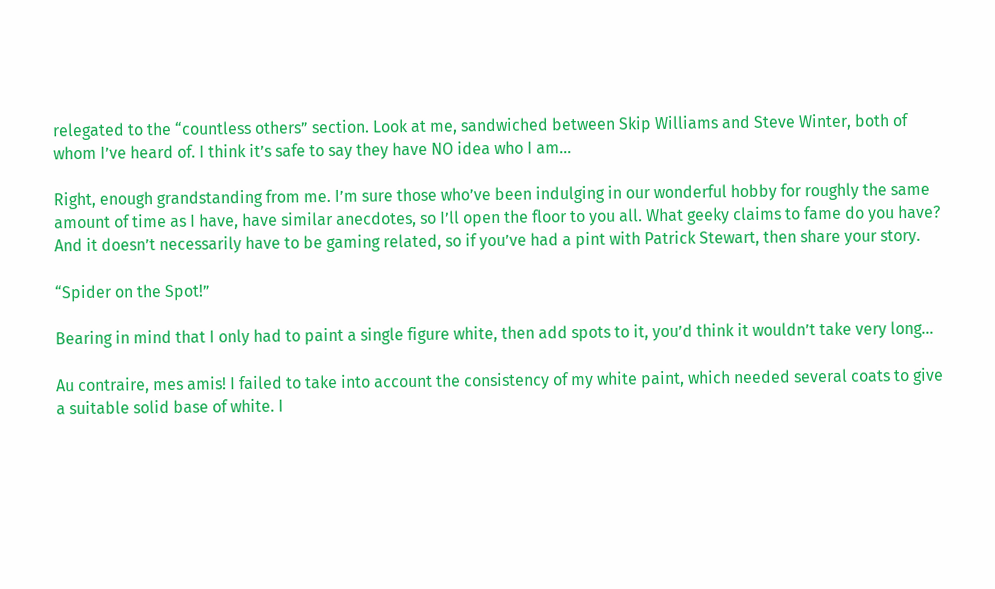relegated to the “countless others” section. Look at me, sandwiched between Skip Williams and Steve Winter, both of whom I’ve heard of. I think it’s safe to say they have NO idea who I am…

Right, enough grandstanding from me. I’m sure those who’ve been indulging in our wonderful hobby for roughly the same amount of time as I have, have similar anecdotes, so I’ll open the floor to you all. What geeky claims to fame do you have? And it doesn’t necessarily have to be gaming related, so if you’ve had a pint with Patrick Stewart, then share your story.

“Spider on the Spot!”

Bearing in mind that I only had to paint a single figure white, then add spots to it, you’d think it wouldn’t take very long…

Au contraire, mes amis! I failed to take into account the consistency of my white paint, which needed several coats to give a suitable solid base of white. I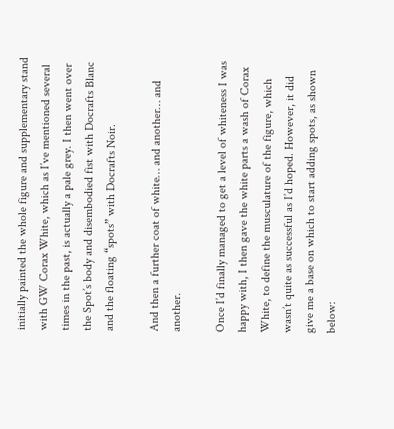initially painted the whole figure and supplementary stand with GW Corax White, which as I’ve mentioned several times in the past, is actually a pale grey. I then went over the Spot’s body and disembodied fist with Docrafts Blanc and the floating “spots” with Docrafts Noir.

And then a further coat of white… and another… and another.

Once I’d finally managed to get a level of whiteness I was happy with, I then gave the white parts a wash of Corax White, to define the musculature of the figure, which wasn’t quite as successful as I’d hoped. However, it did give me a base on which to start adding spots, as shown below: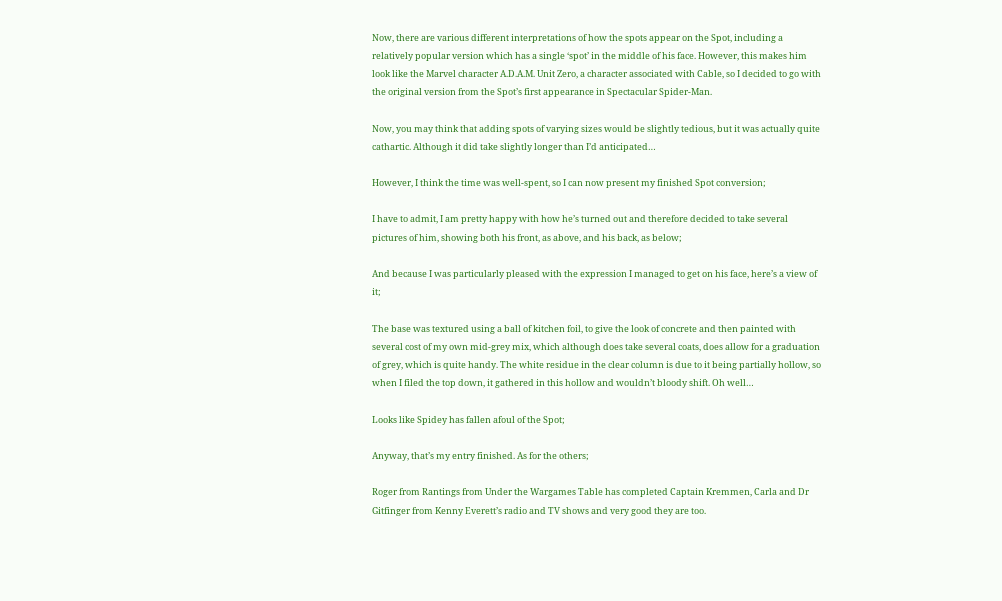Now, there are various different interpretations of how the spots appear on the Spot, including a relatively popular version which has a single ‘spot’ in the middle of his face. However, this makes him look like the Marvel character A.D.A.M. Unit Zero, a character associated with Cable, so I decided to go with the original version from the Spot’s first appearance in Spectacular Spider-Man.

Now, you may think that adding spots of varying sizes would be slightly tedious, but it was actually quite cathartic. Although it did take slightly longer than I’d anticipated…

However, I think the time was well-spent, so I can now present my finished Spot conversion;

I have to admit, I am pretty happy with how he’s turned out and therefore decided to take several pictures of him, showing both his front, as above, and his back, as below;

And because I was particularly pleased with the expression I managed to get on his face, here’s a view of it;

The base was textured using a ball of kitchen foil, to give the look of concrete and then painted with several cost of my own mid-grey mix, which although does take several coats, does allow for a graduation of grey, which is quite handy. The white residue in the clear column is due to it being partially hollow, so when I filed the top down, it gathered in this hollow and wouldn’t bloody shift. Oh well…

Looks like Spidey has fallen afoul of the Spot;

Anyway, that’s my entry finished. As for the others;

Roger from Rantings from Under the Wargames Table has completed Captain Kremmen, Carla and Dr Gitfinger from Kenny Everett’s radio and TV shows and very good they are too.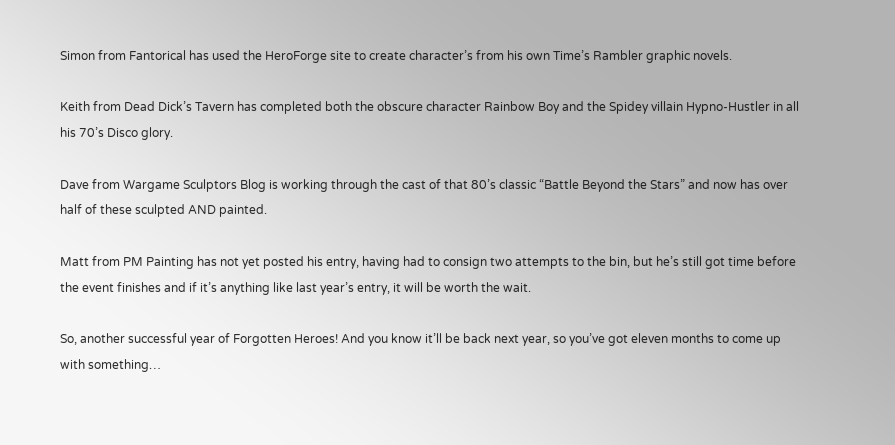Simon from Fantorical has used the HeroForge site to create character’s from his own Time’s Rambler graphic novels.

Keith from Dead Dick’s Tavern has completed both the obscure character Rainbow Boy and the Spidey villain Hypno-Hustler in all his 70’s Disco glory.

Dave from Wargame Sculptors Blog is working through the cast of that 80’s classic “Battle Beyond the Stars” and now has over half of these sculpted AND painted.

Matt from PM Painting has not yet posted his entry, having had to consign two attempts to the bin, but he’s still got time before the event finishes and if it’s anything like last year’s entry, it will be worth the wait.

So, another successful year of Forgotten Heroes! And you know it’ll be back next year, so you’ve got eleven months to come up with something…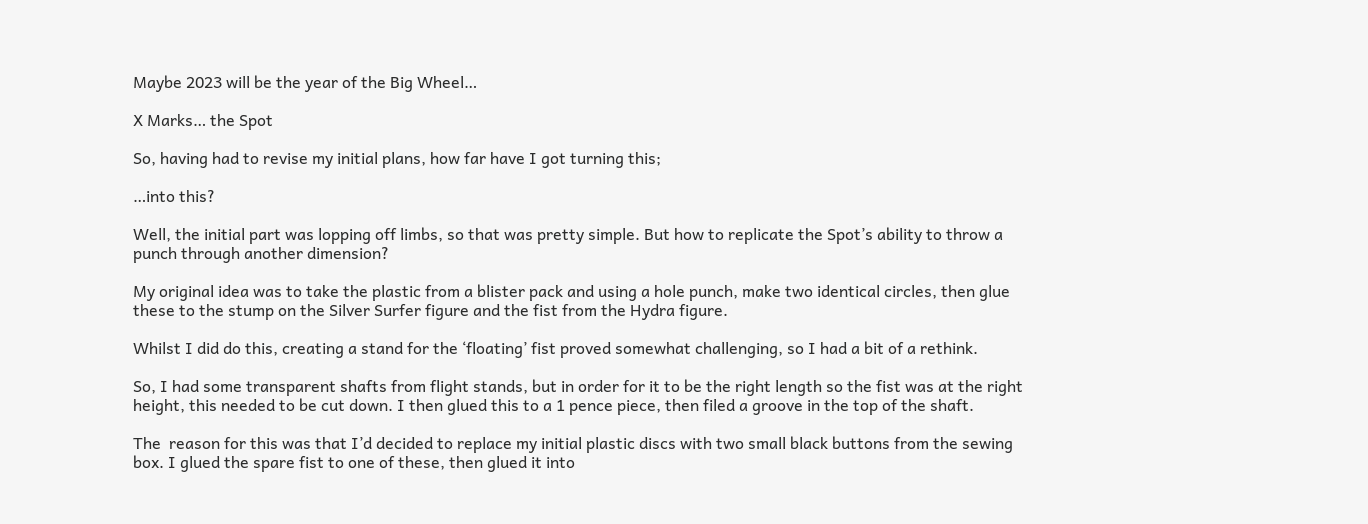Maybe 2023 will be the year of the Big Wheel…

X Marks… the Spot

So, having had to revise my initial plans, how far have I got turning this;

…into this?

Well, the initial part was lopping off limbs, so that was pretty simple. But how to replicate the Spot’s ability to throw a punch through another dimension?

My original idea was to take the plastic from a blister pack and using a hole punch, make two identical circles, then glue these to the stump on the Silver Surfer figure and the fist from the Hydra figure.

Whilst I did do this, creating a stand for the ‘floating’ fist proved somewhat challenging, so I had a bit of a rethink.

So, I had some transparent shafts from flight stands, but in order for it to be the right length so the fist was at the right height, this needed to be cut down. I then glued this to a 1 pence piece, then filed a groove in the top of the shaft.

The  reason for this was that I’d decided to replace my initial plastic discs with two small black buttons from the sewing box. I glued the spare fist to one of these, then glued it into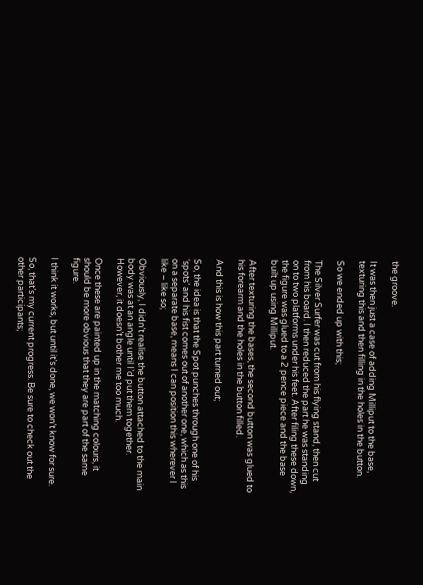the groove.

It was then just a case of adding Milliput to the base, texturing this and then filling in the holes in the button.

So we ended up with this;

The Silver Surfer was cut from his flying stand, then cut from his board. I then reduced the part he was standing on to two platforms under his feet. After filing these down, the figure was glued to a 2 pence piece and the base built up using Milliput.

After texturing the bases, the second button was glued to his forearm and the holes in the button filled.

And this is how this part turned out;

So, the idea is that the Spot punches through one of his ‘spots’ and his fist comes out of another one, which as this  on a separate base, means I can position this wherever I like – like so;

Obviously, I didn’t realise the button attached to the main body was at an angle until I’d put them together. However, it doesn’t bother me too much.

Once these are painted up in the matching colours, it should be more obvious that they are part of the same figure.

I think it works, but until it’s done, we won’t know for sure.

So, that’s my current progress. Be sure to check out the other participants;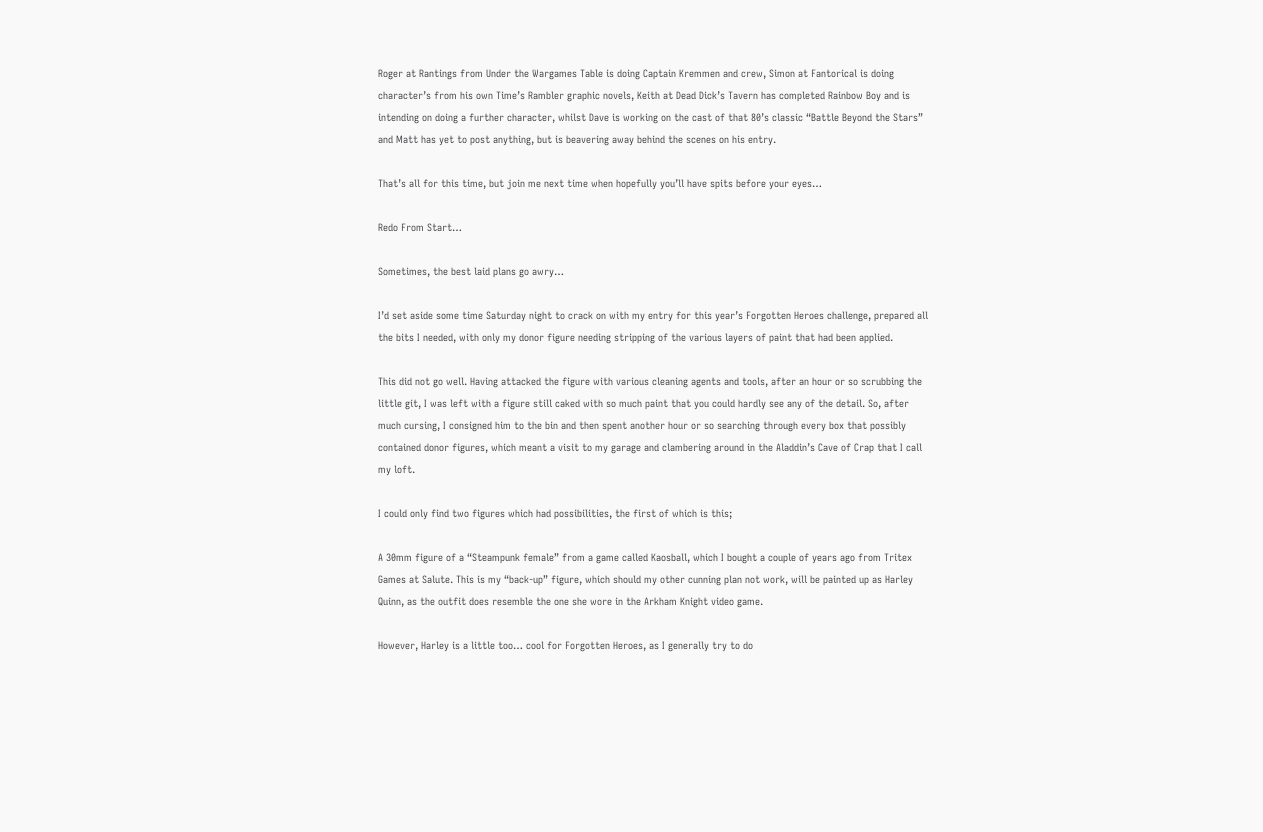Roger at Rantings from Under the Wargames Table is doing Captain Kremmen and crew, Simon at Fantorical is doing character’s from his own Time’s Rambler graphic novels, Keith at Dead Dick’s Tavern has completed Rainbow Boy and is intending on doing a further character, whilst Dave is working on the cast of that 80’s classic “Battle Beyond the Stars” and Matt has yet to post anything, but is beavering away behind the scenes on his entry.

That’s all for this time, but join me next time when hopefully you’ll have spits before your eyes…

Redo From Start…

Sometimes, the best laid plans go awry…

I’d set aside some time Saturday night to crack on with my entry for this year’s Forgotten Heroes challenge, prepared all the bits I needed, with only my donor figure needing stripping of the various layers of paint that had been applied.

This did not go well. Having attacked the figure with various cleaning agents and tools, after an hour or so scrubbing the little git, I was left with a figure still caked with so much paint that you could hardly see any of the detail. So, after much cursing, I consigned him to the bin and then spent another hour or so searching through every box that possibly contained donor figures, which meant a visit to my garage and clambering around in the Aladdin’s Cave of Crap that I call my loft.

I could only find two figures which had possibilities, the first of which is this;

A 30mm figure of a “Steampunk female” from a game called Kaosball, which I bought a couple of years ago from Tritex Games at Salute. This is my “back-up” figure, which should my other cunning plan not work, will be painted up as Harley Quinn, as the outfit does resemble the one she wore in the Arkham Knight video game.

However, Harley is a little too… cool for Forgotten Heroes, as I generally try to do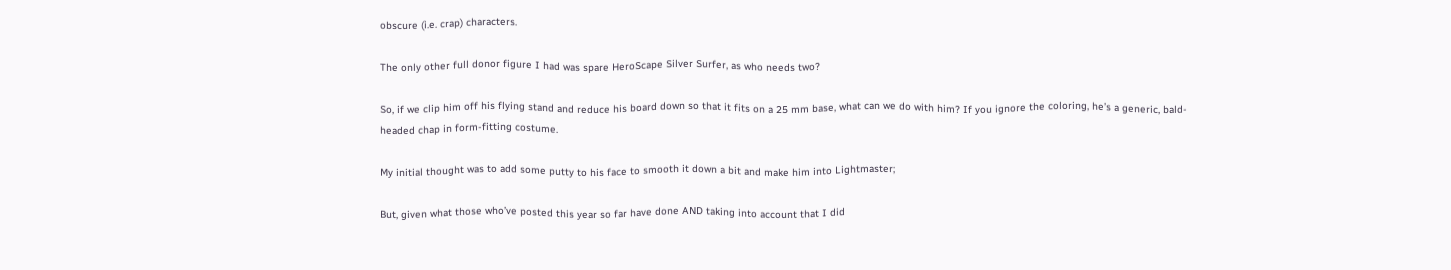obscure (i.e. crap) characters.

The only other full donor figure I had was spare HeroScape Silver Surfer, as who needs two?

So, if we clip him off his flying stand and reduce his board down so that it fits on a 25 mm base, what can we do with him? If you ignore the coloring, he’s a generic, bald-headed chap in form-fitting costume.

My initial thought was to add some putty to his face to smooth it down a bit and make him into Lightmaster;

But, given what those who’ve posted this year so far have done AND taking into account that I did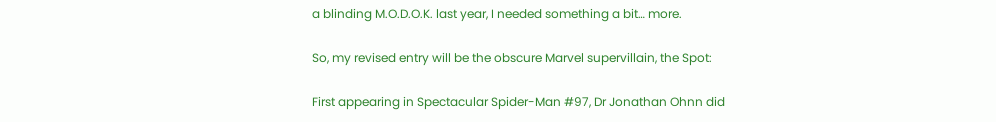a blinding M.O.D.O.K. last year, I needed something a bit… more.

So, my revised entry will be the obscure Marvel supervillain, the Spot:

First appearing in Spectacular Spider-Man #97, Dr Jonathan Ohnn did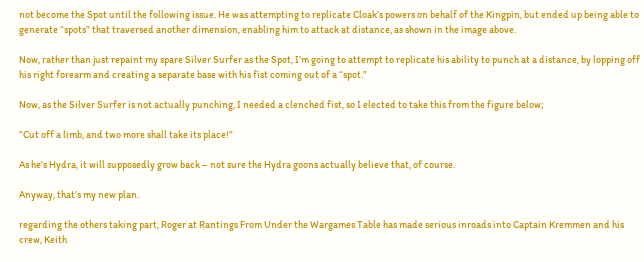not become the Spot until the following issue. He was attempting to replicate Cloak’s powers on behalf of the Kingpin, but ended up being able to generate “spots” that traversed another dimension, enabling him to attack at distance, as shown in the image above.

Now, rather than just repaint my spare Silver Surfer as the Spot, I’m going to attempt to replicate his ability to punch at a distance, by lopping off his right forearm and creating a separate base with his fist coming out of a “spot.”

Now, as the Silver Surfer is not actually punching, I needed a clenched fist, so I elected to take this from the figure below;

“Cut off a limb, and two more shall take its place!”

As he’s Hydra, it will supposedly grow back – not sure the Hydra goons actually believe that, of course.

Anyway, that’s my new plan.

regarding the others taking part, Roger at Rantings From Under the Wargames Table has made serious inroads into Captain Kremmen and his crew, Keith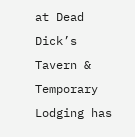at Dead Dick’s Tavern & Temporary Lodging has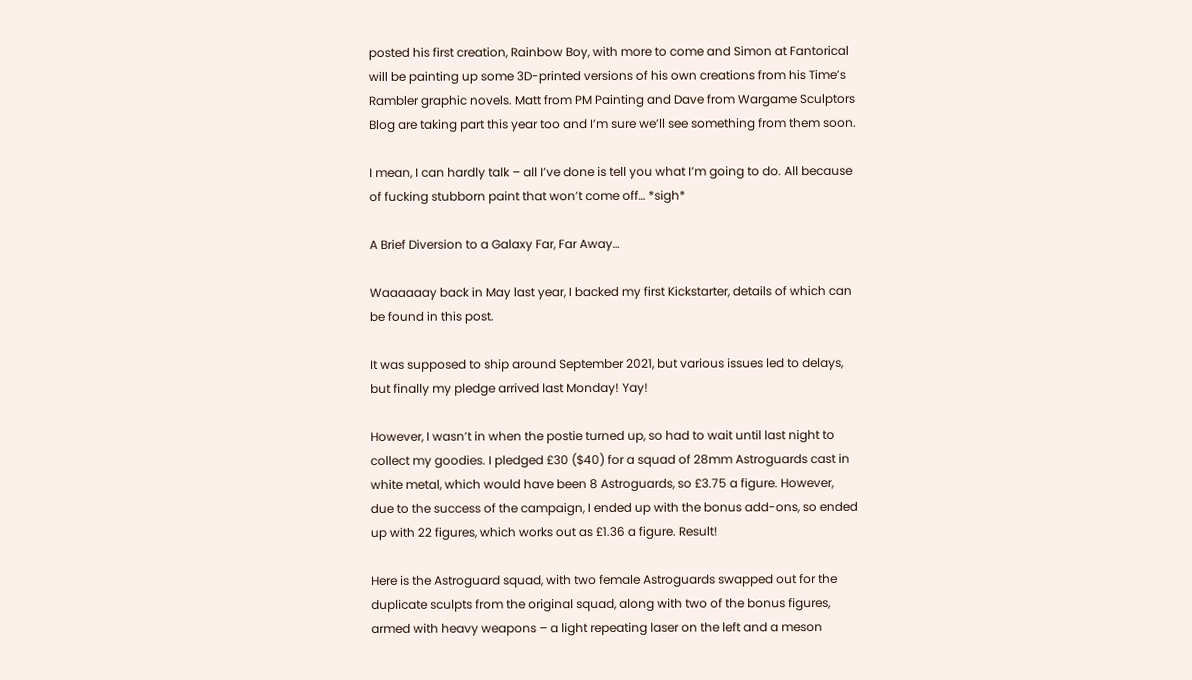posted his first creation, Rainbow Boy, with more to come and Simon at Fantorical will be painting up some 3D-printed versions of his own creations from his Time’s Rambler graphic novels. Matt from PM Painting and Dave from Wargame Sculptors Blog are taking part this year too and I’m sure we’ll see something from them soon.

I mean, I can hardly talk – all I’ve done is tell you what I’m going to do. All because of fucking stubborn paint that won’t come off… *sigh*

A Brief Diversion to a Galaxy Far, Far Away…

Waaaaaay back in May last year, I backed my first Kickstarter, details of which can be found in this post.

It was supposed to ship around September 2021, but various issues led to delays, but finally my pledge arrived last Monday! Yay!

However, I wasn’t in when the postie turned up, so had to wait until last night to collect my goodies. I pledged £30 ($40) for a squad of 28mm Astroguards cast in white metal, which would have been 8 Astroguards, so £3.75 a figure. However, due to the success of the campaign, I ended up with the bonus add-ons, so ended up with 22 figures, which works out as £1.36 a figure. Result!

Here is the Astroguard squad, with two female Astroguards swapped out for the duplicate sculpts from the original squad, along with two of the bonus figures, armed with heavy weapons – a light repeating laser on the left and a meson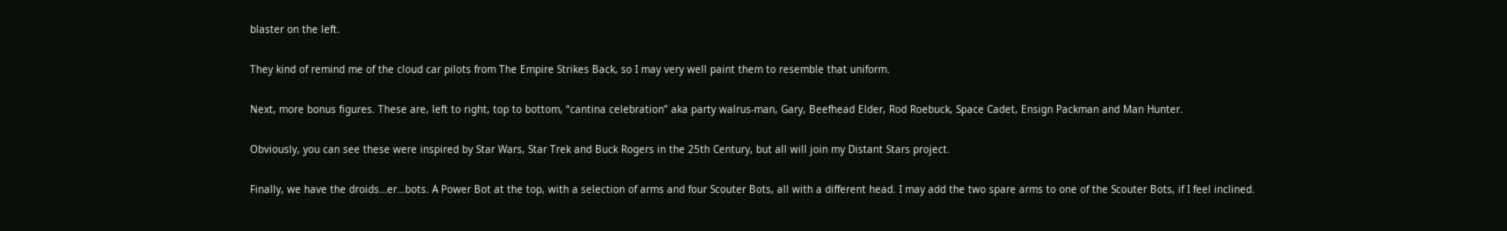blaster on the left.

They kind of remind me of the cloud car pilots from The Empire Strikes Back, so I may very well paint them to resemble that uniform.

Next, more bonus figures. These are, left to right, top to bottom, “cantina celebration” aka party walrus-man, Gary, Beefhead Elder, Rod Roebuck, Space Cadet, Ensign Packman and Man Hunter.

Obviously, you can see these were inspired by Star Wars, Star Trek and Buck Rogers in the 25th Century, but all will join my Distant Stars project.

Finally, we have the droids…er…bots. A Power Bot at the top, with a selection of arms and four Scouter Bots, all with a different head. I may add the two spare arms to one of the Scouter Bots, if I feel inclined.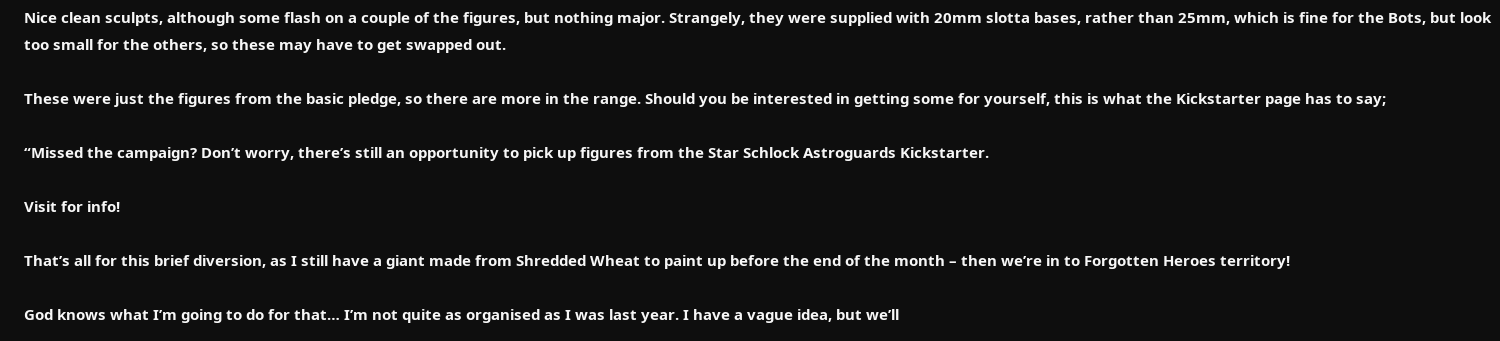Nice clean sculpts, although some flash on a couple of the figures, but nothing major. Strangely, they were supplied with 20mm slotta bases, rather than 25mm, which is fine for the Bots, but look too small for the others, so these may have to get swapped out.

These were just the figures from the basic pledge, so there are more in the range. Should you be interested in getting some for yourself, this is what the Kickstarter page has to say;

“Missed the campaign? Don’t worry, there’s still an opportunity to pick up figures from the Star Schlock Astroguards Kickstarter.

Visit for info!

That’s all for this brief diversion, as I still have a giant made from Shredded Wheat to paint up before the end of the month – then we’re in to Forgotten Heroes territory!

God knows what I’m going to do for that… I’m not quite as organised as I was last year. I have a vague idea, but we’ll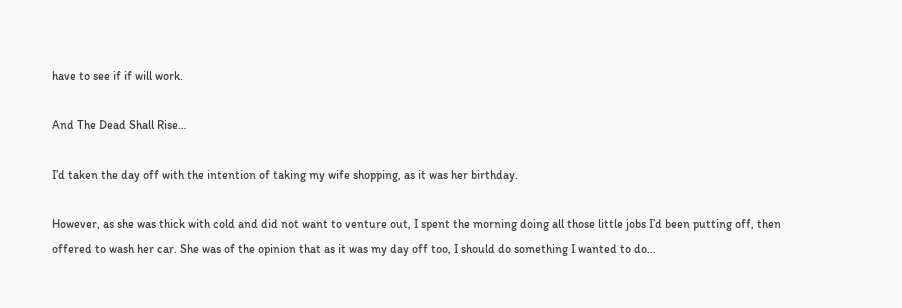have to see if if will work.

And The Dead Shall Rise…

I’d taken the day off with the intention of taking my wife shopping, as it was her birthday.

However, as she was thick with cold and did not want to venture out, I spent the morning doing all those little jobs I’d been putting off, then offered to wash her car. She was of the opinion that as it was my day off too, I should do something I wanted to do…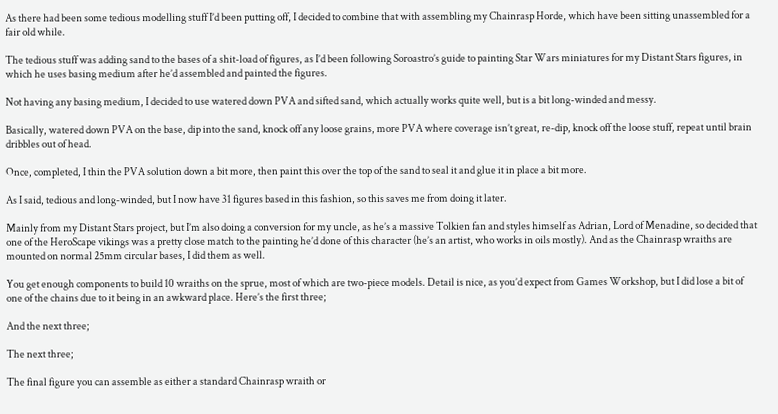As there had been some tedious modelling stuff I’d been putting off, I decided to combine that with assembling my Chainrasp Horde, which have been sitting unassembled for a fair old while.

The tedious stuff was adding sand to the bases of a shit-load of figures, as I’d been following Soroastro’s guide to painting Star Wars miniatures for my Distant Stars figures, in which he uses basing medium after he’d assembled and painted the figures.

Not having any basing medium, I decided to use watered down PVA and sifted sand, which actually works quite well, but is a bit long-winded and messy.

Basically, watered down PVA on the base, dip into the sand, knock off any loose grains, more PVA where coverage isn’t great, re-dip, knock off the loose stuff, repeat until brain dribbles out of head.

Once, completed, I thin the PVA solution down a bit more, then paint this over the top of the sand to seal it and glue it in place a bit more.

As I said, tedious and long-winded, but I now have 31 figures based in this fashion, so this saves me from doing it later.

Mainly from my Distant Stars project, but I’m also doing a conversion for my uncle, as he’s a massive Tolkien fan and styles himself as Adrian, Lord of Menadine, so decided that one of the HeroScape vikings was a pretty close match to the painting he’d done of this character (he’s an artist, who works in oils mostly). And as the Chainrasp wraiths are mounted on normal 25mm circular bases, I did them as well.

You get enough components to build 10 wraiths on the sprue, most of which are two-piece models. Detail is nice, as you’d expect from Games Workshop, but I did lose a bit of one of the chains due to it being in an awkward place. Here’s the first three;

And the next three;

The next three;

The final figure you can assemble as either a standard Chainrasp wraith or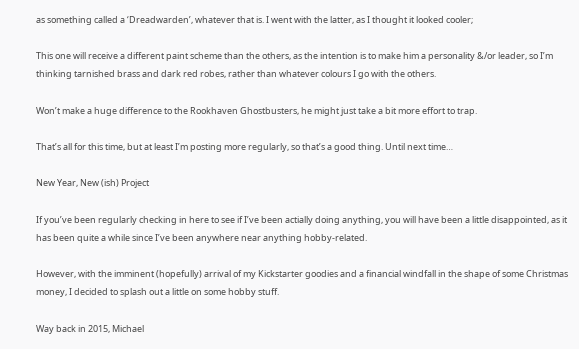as something called a ‘Dreadwarden’, whatever that is. I went with the latter, as I thought it looked cooler;

This one will receive a different paint scheme than the others, as the intention is to make him a personality &/or leader, so I’m thinking tarnished brass and dark red robes, rather than whatever colours I go with the others.

Won’t make a huge difference to the Rookhaven Ghostbusters, he might just take a bit more effort to trap.

That’s all for this time, but at least I’m posting more regularly, so that’s a good thing. Until next time…

New Year, New (ish) Project

If you’ve been regularly checking in here to see if I’ve been actially doing anything, you will have been a little disappointed, as it has been quite a while since I’ve been anywhere near anything hobby-related.

However, with the imminent (hopefully) arrival of my Kickstarter goodies and a financial windfall in the shape of some Christmas money, I decided to splash out a little on some hobby stuff.

Way back in 2015, Michael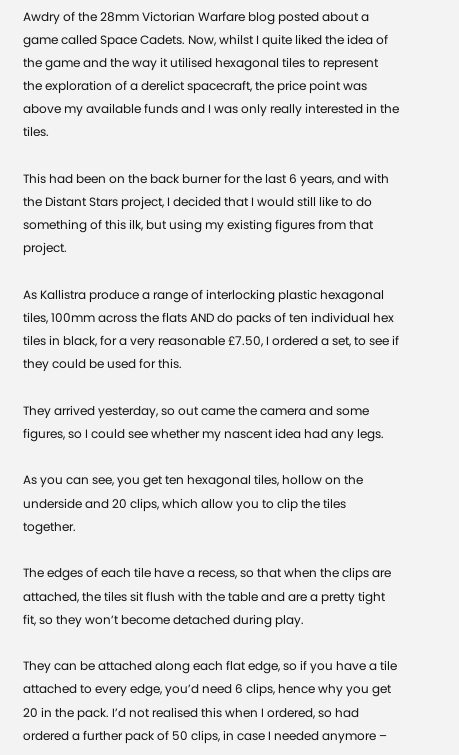Awdry of the 28mm Victorian Warfare blog posted about a game called Space Cadets. Now, whilst I quite liked the idea of the game and the way it utilised hexagonal tiles to represent the exploration of a derelict spacecraft, the price point was above my available funds and I was only really interested in the tiles.

This had been on the back burner for the last 6 years, and with the Distant Stars project, I decided that I would still like to do something of this ilk, but using my existing figures from that project.

As Kallistra produce a range of interlocking plastic hexagonal tiles, 100mm across the flats AND do packs of ten individual hex tiles in black, for a very reasonable £7.50, I ordered a set, to see if they could be used for this.

They arrived yesterday, so out came the camera and some figures, so I could see whether my nascent idea had any legs.

As you can see, you get ten hexagonal tiles, hollow on the underside and 20 clips, which allow you to clip the tiles together.

The edges of each tile have a recess, so that when the clips are attached, the tiles sit flush with the table and are a pretty tight fit, so they won’t become detached during play.

They can be attached along each flat edge, so if you have a tile attached to every edge, you’d need 6 clips, hence why you get 20 in the pack. I’d not realised this when I ordered, so had ordered a further pack of 50 clips, in case I needed anymore –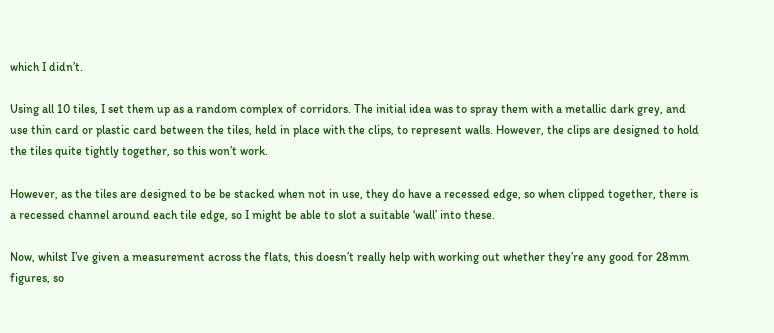which I didn’t.

Using all 10 tiles, I set them up as a random complex of corridors. The initial idea was to spray them with a metallic dark grey, and use thin card or plastic card between the tiles, held in place with the clips, to represent walls. However, the clips are designed to hold the tiles quite tightly together, so this won’t work.

However, as the tiles are designed to be be stacked when not in use, they do have a recessed edge, so when clipped together, there is a recessed channel around each tile edge, so I might be able to slot a suitable ‘wall’ into these.

Now, whilst I’ve given a measurement across the flats, this doesn’t really help with working out whether they’re any good for 28mm figures, so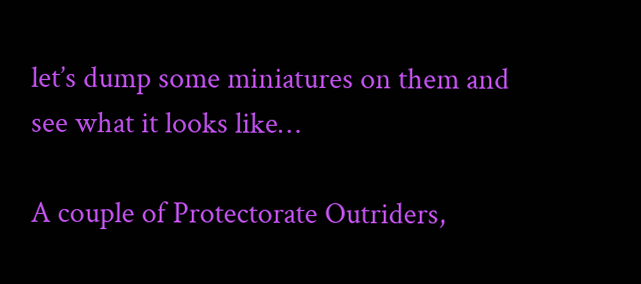let’s dump some miniatures on them and see what it looks like…

A couple of Protectorate Outriders,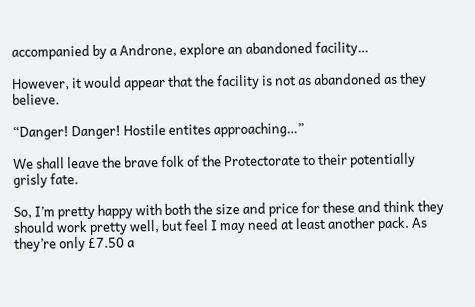accompanied by a Androne, explore an abandoned facility…

However, it would appear that the facility is not as abandoned as they believe.

“Danger! Danger! Hostile entites approaching…”

We shall leave the brave folk of the Protectorate to their potentially grisly fate.

So, I’m pretty happy with both the size and price for these and think they should work pretty well, but feel I may need at least another pack. As they’re only £7.50 a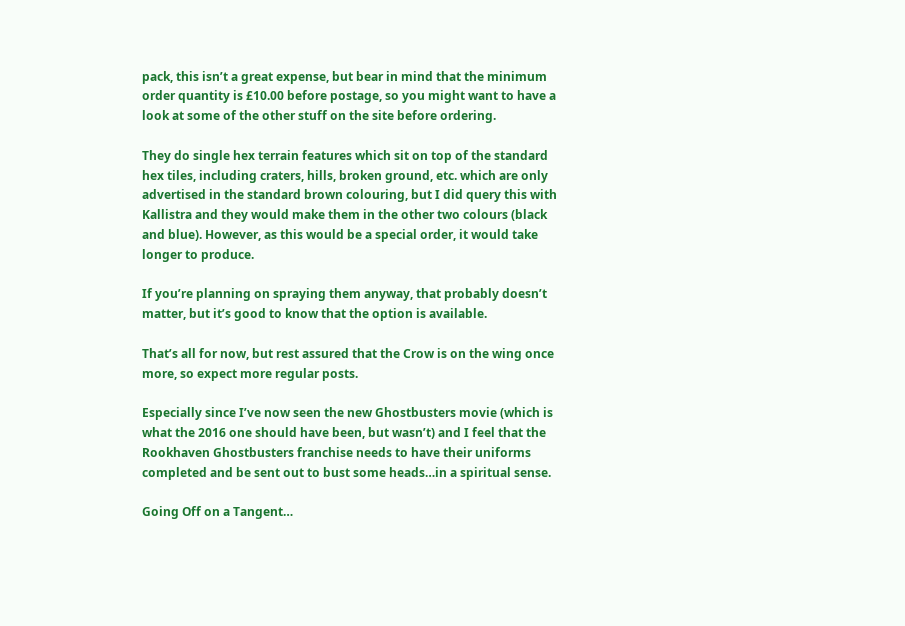pack, this isn’t a great expense, but bear in mind that the minimum order quantity is £10.00 before postage, so you might want to have a look at some of the other stuff on the site before ordering.

They do single hex terrain features which sit on top of the standard hex tiles, including craters, hills, broken ground, etc. which are only advertised in the standard brown colouring, but I did query this with Kallistra and they would make them in the other two colours (black and blue). However, as this would be a special order, it would take longer to produce.

If you’re planning on spraying them anyway, that probably doesn’t matter, but it’s good to know that the option is available.

That’s all for now, but rest assured that the Crow is on the wing once more, so expect more regular posts.

Especially since I’ve now seen the new Ghostbusters movie (which is what the 2016 one should have been, but wasn’t) and I feel that the Rookhaven Ghostbusters franchise needs to have their uniforms completed and be sent out to bust some heads…in a spiritual sense.

Going Off on a Tangent…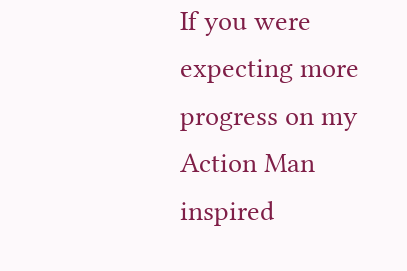If you were expecting more progress on my Action Man inspired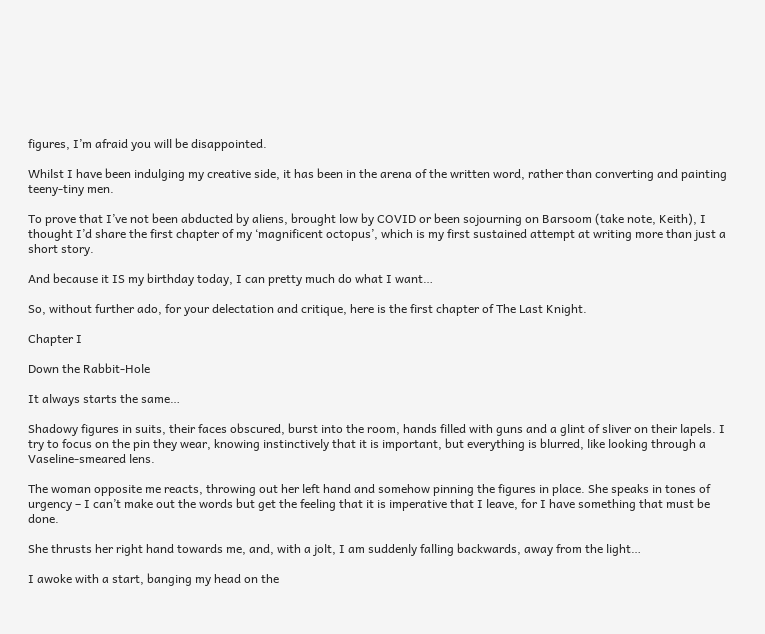figures, I’m afraid you will be disappointed.

Whilst I have been indulging my creative side, it has been in the arena of the written word, rather than converting and painting teeny-tiny men.

To prove that I’ve not been abducted by aliens, brought low by COVID or been sojourning on Barsoom (take note, Keith), I thought I’d share the first chapter of my ‘magnificent octopus’, which is my first sustained attempt at writing more than just a short story.

And because it IS my birthday today, I can pretty much do what I want…

So, without further ado, for your delectation and critique, here is the first chapter of The Last Knight.

Chapter I

Down the Rabbit-Hole

It always starts the same…

Shadowy figures in suits, their faces obscured, burst into the room, hands filled with guns and a glint of sliver on their lapels. I try to focus on the pin they wear, knowing instinctively that it is important, but everything is blurred, like looking through a Vaseline-smeared lens.

The woman opposite me reacts, throwing out her left hand and somehow pinning the figures in place. She speaks in tones of urgency – I can’t make out the words but get the feeling that it is imperative that I leave, for I have something that must be done.

She thrusts her right hand towards me, and, with a jolt, I am suddenly falling backwards, away from the light…

I awoke with a start, banging my head on the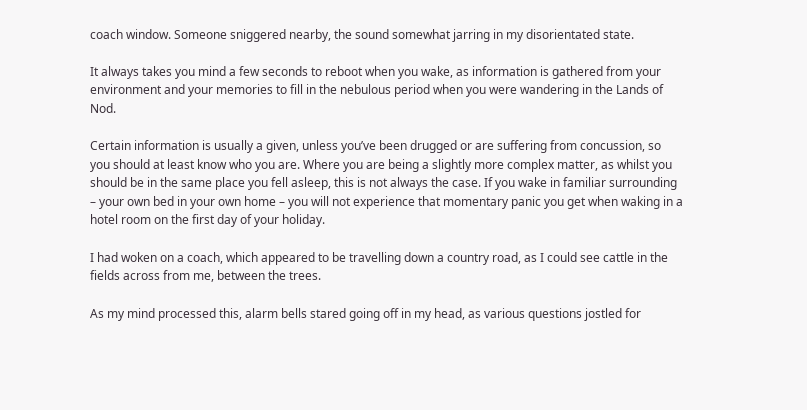coach window. Someone sniggered nearby, the sound somewhat jarring in my disorientated state.

It always takes you mind a few seconds to reboot when you wake, as information is gathered from your environment and your memories to fill in the nebulous period when you were wandering in the Lands of Nod.

Certain information is usually a given, unless you’ve been drugged or are suffering from concussion, so you should at least know who you are. Where you are being a slightly more complex matter, as whilst you should be in the same place you fell asleep, this is not always the case. If you wake in familiar surrounding – your own bed in your own home – you will not experience that momentary panic you get when waking in a hotel room on the first day of your holiday.

I had woken on a coach, which appeared to be travelling down a country road, as I could see cattle in the fields across from me, between the trees.

As my mind processed this, alarm bells stared going off in my head, as various questions jostled for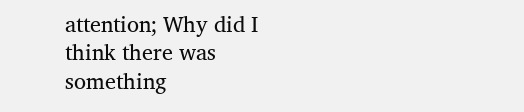attention; Why did I think there was something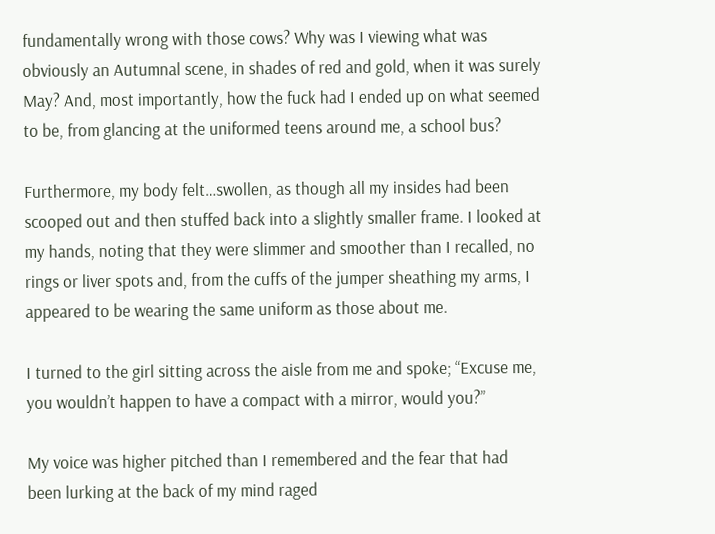fundamentally wrong with those cows? Why was I viewing what was obviously an Autumnal scene, in shades of red and gold, when it was surely May? And, most importantly, how the fuck had I ended up on what seemed to be, from glancing at the uniformed teens around me, a school bus?

Furthermore, my body felt…swollen, as though all my insides had been scooped out and then stuffed back into a slightly smaller frame. I looked at my hands, noting that they were slimmer and smoother than I recalled, no rings or liver spots and, from the cuffs of the jumper sheathing my arms, I appeared to be wearing the same uniform as those about me.

I turned to the girl sitting across the aisle from me and spoke; “Excuse me, you wouldn’t happen to have a compact with a mirror, would you?”

My voice was higher pitched than I remembered and the fear that had been lurking at the back of my mind raged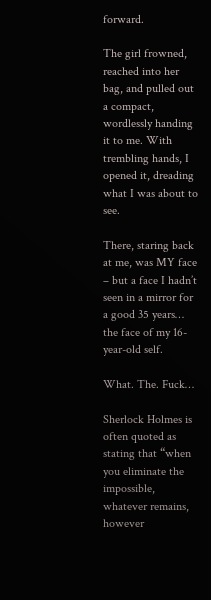forward.

The girl frowned, reached into her bag, and pulled out a compact, wordlessly handing it to me. With trembling hands, I opened it, dreading what I was about to see.

There, staring back at me, was MY face – but a face I hadn’t seen in a mirror for a good 35 years… the face of my 16-year-old self.

What. The. Fuck…

Sherlock Holmes is often quoted as stating that “when you eliminate the impossible, whatever remains, however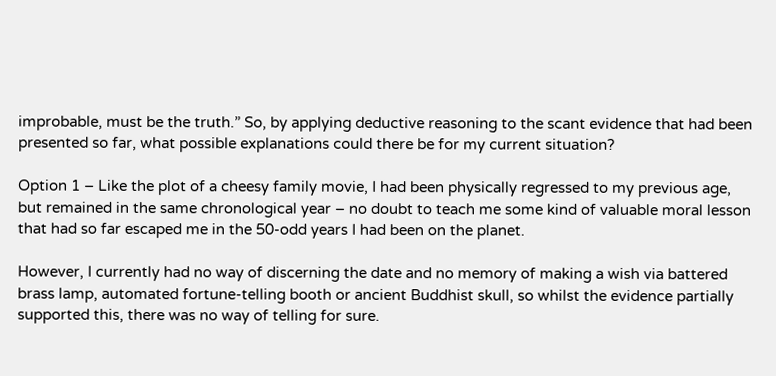improbable, must be the truth.” So, by applying deductive reasoning to the scant evidence that had been presented so far, what possible explanations could there be for my current situation?

Option 1 – Like the plot of a cheesy family movie, I had been physically regressed to my previous age, but remained in the same chronological year – no doubt to teach me some kind of valuable moral lesson that had so far escaped me in the 50-odd years I had been on the planet.

However, I currently had no way of discerning the date and no memory of making a wish via battered brass lamp, automated fortune-telling booth or ancient Buddhist skull, so whilst the evidence partially supported this, there was no way of telling for sure.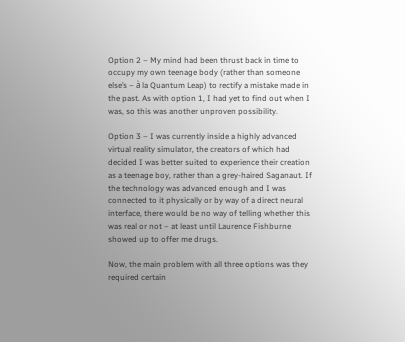Option 2 – My mind had been thrust back in time to occupy my own teenage body (rather than someone else’s – à la Quantum Leap) to rectify a mistake made in the past. As with option 1, I had yet to find out when I was, so this was another unproven possibility.

Option 3 – I was currently inside a highly advanced virtual reality simulator, the creators of which had decided I was better suited to experience their creation as a teenage boy, rather than a grey-haired Saganaut. If the technology was advanced enough and I was connected to it physically or by way of a direct neural interface, there would be no way of telling whether this was real or not – at least until Laurence Fishburne showed up to offer me drugs.

Now, the main problem with all three options was they required certain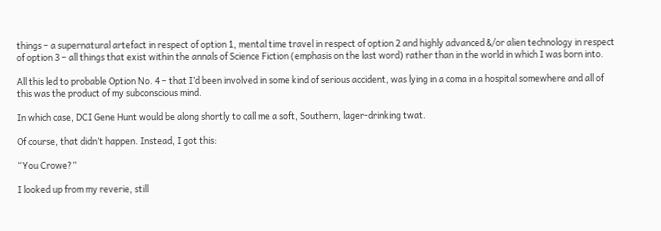things – a supernatural artefact in respect of option 1, mental time travel in respect of option 2 and highly advanced &/or alien technology in respect of option 3 – all things that exist within the annals of Science Fiction (emphasis on the last word) rather than in the world in which I was born into.

All this led to probable Option No. 4 – that I’d been involved in some kind of serious accident, was lying in a coma in a hospital somewhere and all of this was the product of my subconscious mind.

In which case, DCI Gene Hunt would be along shortly to call me a soft, Southern, lager-drinking twat.

Of course, that didn’t happen. Instead, I got this:

“You Crowe?”

I looked up from my reverie, still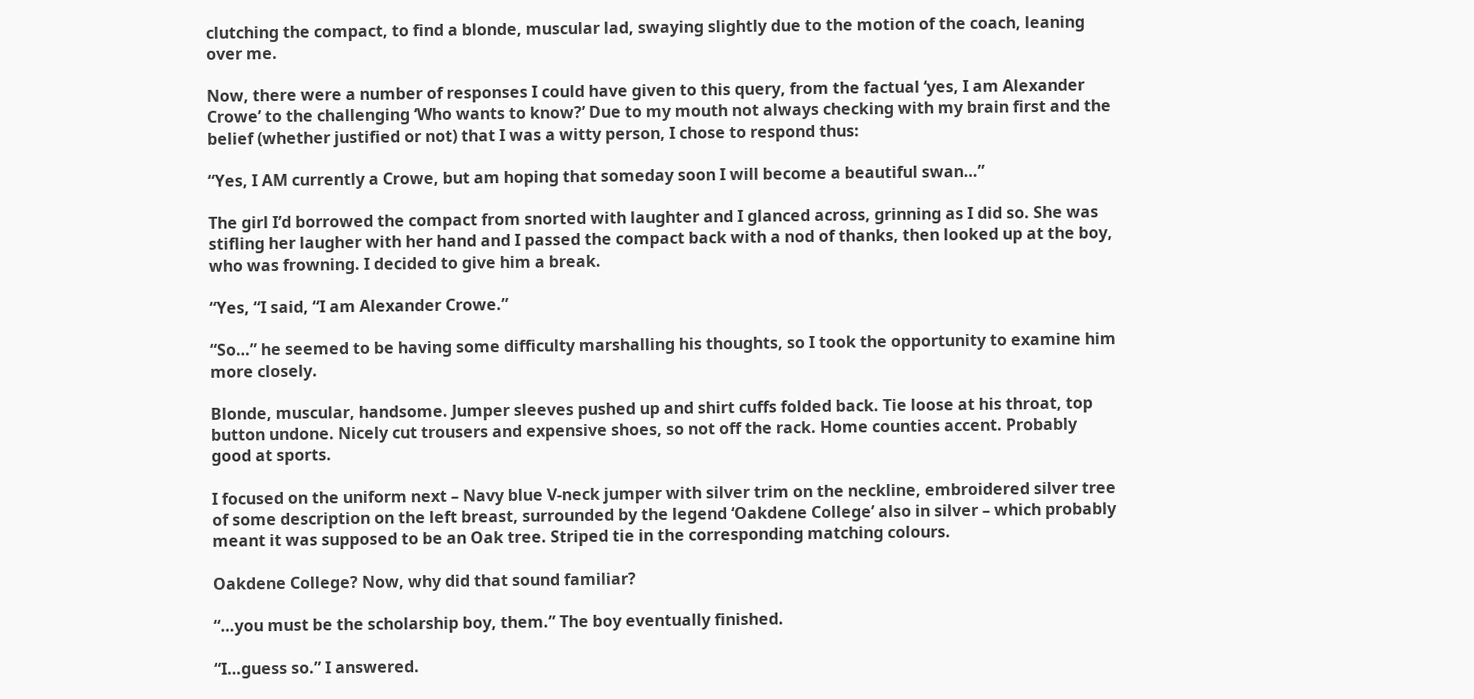clutching the compact, to find a blonde, muscular lad, swaying slightly due to the motion of the coach, leaning over me.

Now, there were a number of responses I could have given to this query, from the factual ‘yes, I am Alexander Crowe’ to the challenging ‘Who wants to know?’ Due to my mouth not always checking with my brain first and the belief (whether justified or not) that I was a witty person, I chose to respond thus:

“Yes, I AM currently a Crowe, but am hoping that someday soon I will become a beautiful swan…”

The girl I’d borrowed the compact from snorted with laughter and I glanced across, grinning as I did so. She was stifling her laugher with her hand and I passed the compact back with a nod of thanks, then looked up at the boy, who was frowning. I decided to give him a break.

“Yes, “I said, “I am Alexander Crowe.”

“So…” he seemed to be having some difficulty marshalling his thoughts, so I took the opportunity to examine him more closely.

Blonde, muscular, handsome. Jumper sleeves pushed up and shirt cuffs folded back. Tie loose at his throat, top button undone. Nicely cut trousers and expensive shoes, so not off the rack. Home counties accent. Probably good at sports.

I focused on the uniform next – Navy blue V-neck jumper with silver trim on the neckline, embroidered silver tree of some description on the left breast, surrounded by the legend ‘Oakdene College’ also in silver – which probably meant it was supposed to be an Oak tree. Striped tie in the corresponding matching colours.

Oakdene College? Now, why did that sound familiar?

“…you must be the scholarship boy, them.” The boy eventually finished.

“I…guess so.” I answered.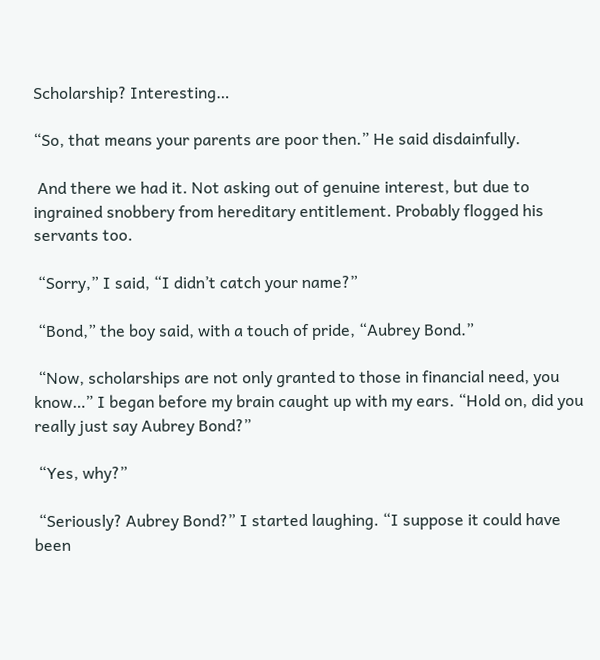Scholarship? Interesting…

“So, that means your parents are poor then.” He said disdainfully.

 And there we had it. Not asking out of genuine interest, but due to ingrained snobbery from hereditary entitlement. Probably flogged his servants too.

 “Sorry,” I said, “I didn’t catch your name?”

 “Bond,” the boy said, with a touch of pride, “Aubrey Bond.”

 “Now, scholarships are not only granted to those in financial need, you know…” I began before my brain caught up with my ears. “Hold on, did you really just say Aubrey Bond?”

 “Yes, why?”

 “Seriously? Aubrey Bond?” I started laughing. “I suppose it could have been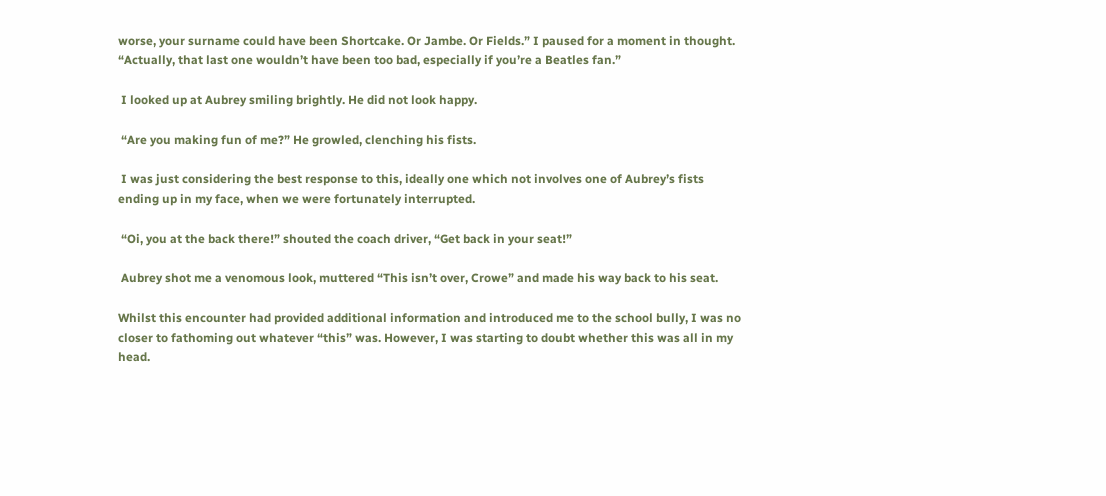worse, your surname could have been Shortcake. Or Jambe. Or Fields.” I paused for a moment in thought. “Actually, that last one wouldn’t have been too bad, especially if you’re a Beatles fan.”

 I looked up at Aubrey smiling brightly. He did not look happy.

 “Are you making fun of me?” He growled, clenching his fists.

 I was just considering the best response to this, ideally one which not involves one of Aubrey’s fists ending up in my face, when we were fortunately interrupted.

 “Oi, you at the back there!” shouted the coach driver, “Get back in your seat!”

 Aubrey shot me a venomous look, muttered “This isn’t over, Crowe” and made his way back to his seat.

Whilst this encounter had provided additional information and introduced me to the school bully, I was no closer to fathoming out whatever “this” was. However, I was starting to doubt whether this was all in my head.